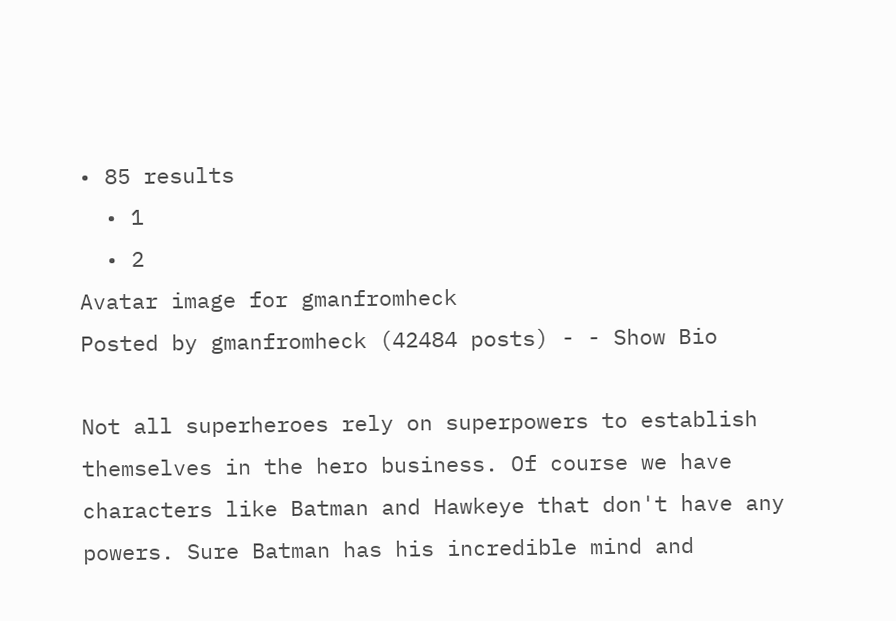• 85 results
  • 1
  • 2
Avatar image for gmanfromheck
Posted by gmanfromheck (42484 posts) - - Show Bio

Not all superheroes rely on superpowers to establish themselves in the hero business. Of course we have characters like Batman and Hawkeye that don't have any powers. Sure Batman has his incredible mind and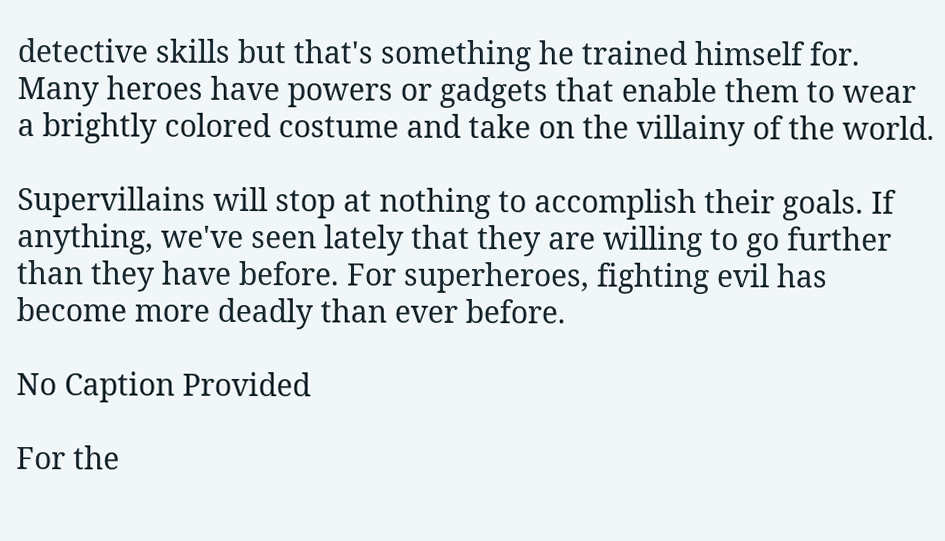detective skills but that's something he trained himself for. Many heroes have powers or gadgets that enable them to wear a brightly colored costume and take on the villainy of the world.

Supervillains will stop at nothing to accomplish their goals. If anything, we've seen lately that they are willing to go further than they have before. For superheroes, fighting evil has become more deadly than ever before.

No Caption Provided

For the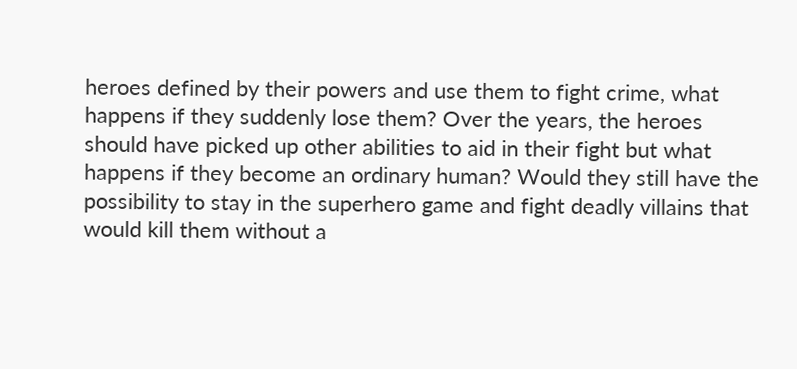heroes defined by their powers and use them to fight crime, what happens if they suddenly lose them? Over the years, the heroes should have picked up other abilities to aid in their fight but what happens if they become an ordinary human? Would they still have the possibility to stay in the superhero game and fight deadly villains that would kill them without a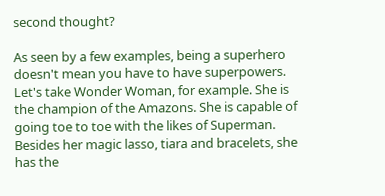second thought?

As seen by a few examples, being a superhero doesn't mean you have to have superpowers. Let's take Wonder Woman, for example. She is the champion of the Amazons. She is capable of going toe to toe with the likes of Superman. Besides her magic lasso, tiara and bracelets, she has the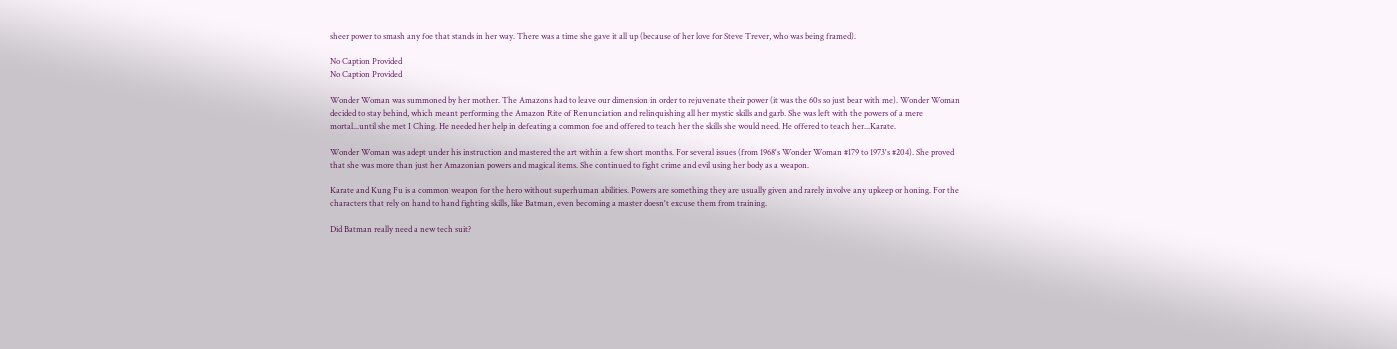sheer power to smash any foe that stands in her way. There was a time she gave it all up (because of her love for Steve Trever, who was being framed).

No Caption Provided
No Caption Provided

Wonder Woman was summoned by her mother. The Amazons had to leave our dimension in order to rejuvenate their power (it was the 60s so just bear with me). Wonder Woman decided to stay behind, which meant performing the Amazon Rite of Renunciation and relinquishing all her mystic skills and garb. She was left with the powers of a mere mortal...until she met I Ching. He needed her help in defeating a common foe and offered to teach her the skills she would need. He offered to teach her...Karate.

Wonder Woman was adept under his instruction and mastered the art within a few short months. For several issues (from 1968's Wonder Woman #179 to 1973's #204). She proved that she was more than just her Amazonian powers and magical items. She continued to fight crime and evil using her body as a weapon.

Karate and Kung Fu is a common weapon for the hero without superhuman abilities. Powers are something they are usually given and rarely involve any upkeep or honing. For the characters that rely on hand to hand fighting skills, like Batman, even becoming a master doesn't excuse them from training.

Did Batman really need a new tech suit?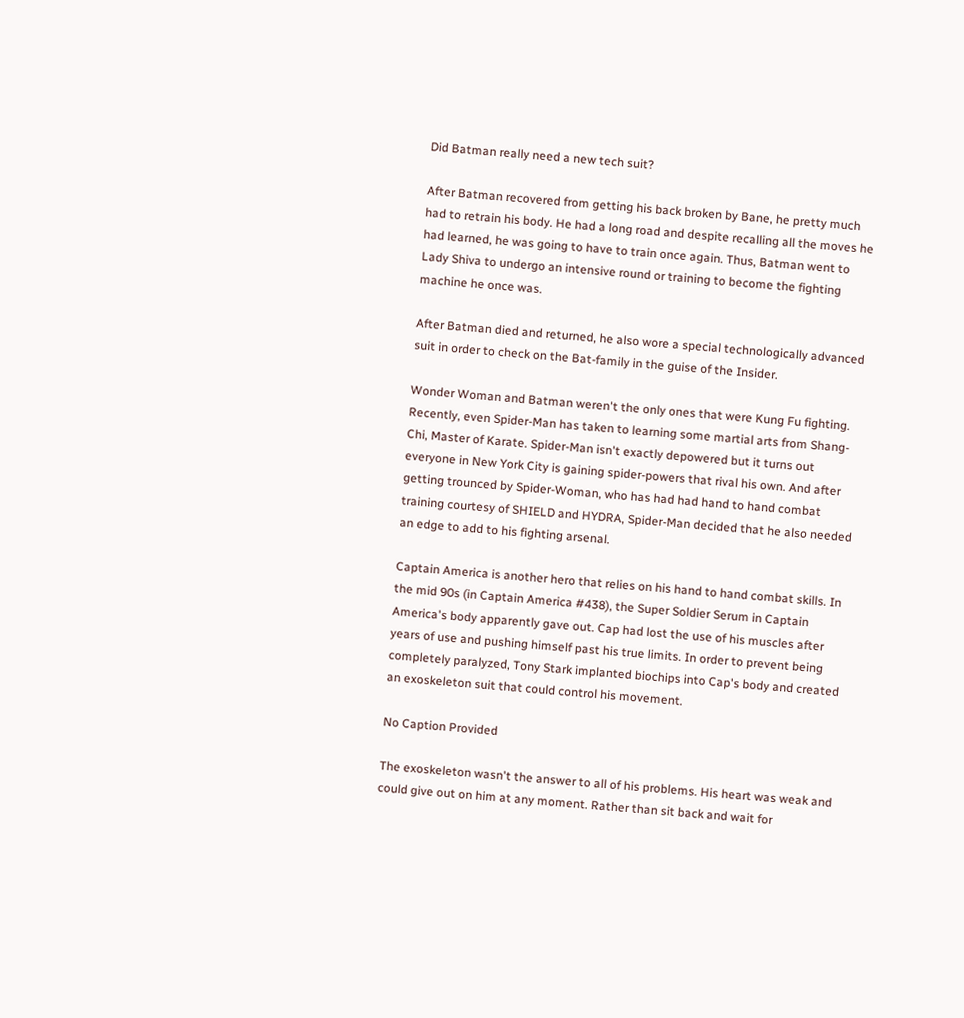Did Batman really need a new tech suit?

After Batman recovered from getting his back broken by Bane, he pretty much had to retrain his body. He had a long road and despite recalling all the moves he had learned, he was going to have to train once again. Thus, Batman went to Lady Shiva to undergo an intensive round or training to become the fighting machine he once was.

After Batman died and returned, he also wore a special technologically advanced suit in order to check on the Bat-family in the guise of the Insider.

Wonder Woman and Batman weren't the only ones that were Kung Fu fighting. Recently, even Spider-Man has taken to learning some martial arts from Shang-Chi, Master of Karate. Spider-Man isn't exactly depowered but it turns out everyone in New York City is gaining spider-powers that rival his own. And after getting trounced by Spider-Woman, who has had had hand to hand combat training courtesy of SHIELD and HYDRA, Spider-Man decided that he also needed an edge to add to his fighting arsenal.

Captain America is another hero that relies on his hand to hand combat skills. In the mid 90s (in Captain America #438), the Super Soldier Serum in Captain America's body apparently gave out. Cap had lost the use of his muscles after years of use and pushing himself past his true limits. In order to prevent being completely paralyzed, Tony Stark implanted biochips into Cap's body and created an exoskeleton suit that could control his movement.

No Caption Provided

The exoskeleton wasn't the answer to all of his problems. His heart was weak and could give out on him at any moment. Rather than sit back and wait for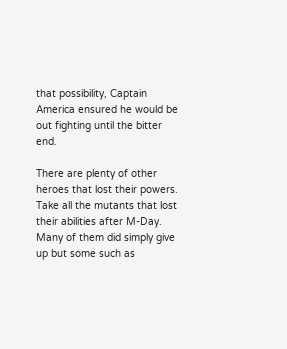that possibility, Captain America ensured he would be out fighting until the bitter end.

There are plenty of other heroes that lost their powers. Take all the mutants that lost their abilities after M-Day. Many of them did simply give up but some such as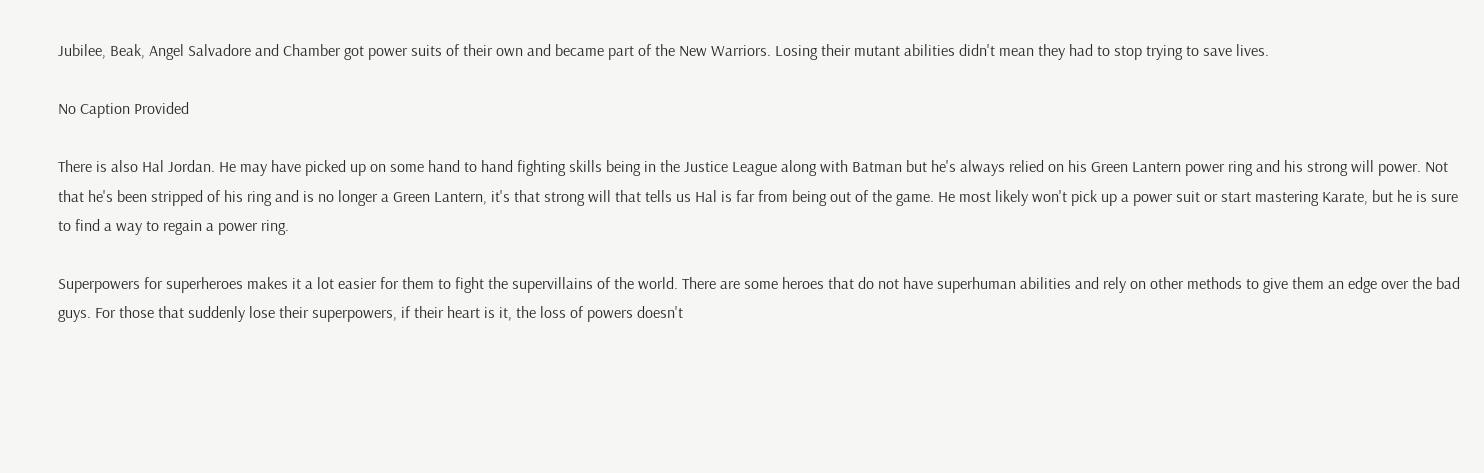Jubilee, Beak, Angel Salvadore and Chamber got power suits of their own and became part of the New Warriors. Losing their mutant abilities didn't mean they had to stop trying to save lives.

No Caption Provided

There is also Hal Jordan. He may have picked up on some hand to hand fighting skills being in the Justice League along with Batman but he's always relied on his Green Lantern power ring and his strong will power. Not that he's been stripped of his ring and is no longer a Green Lantern, it's that strong will that tells us Hal is far from being out of the game. He most likely won't pick up a power suit or start mastering Karate, but he is sure to find a way to regain a power ring.

Superpowers for superheroes makes it a lot easier for them to fight the supervillains of the world. There are some heroes that do not have superhuman abilities and rely on other methods to give them an edge over the bad guys. For those that suddenly lose their superpowers, if their heart is it, the loss of powers doesn't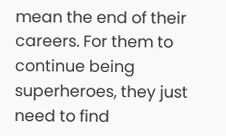mean the end of their careers. For them to continue being superheroes, they just need to find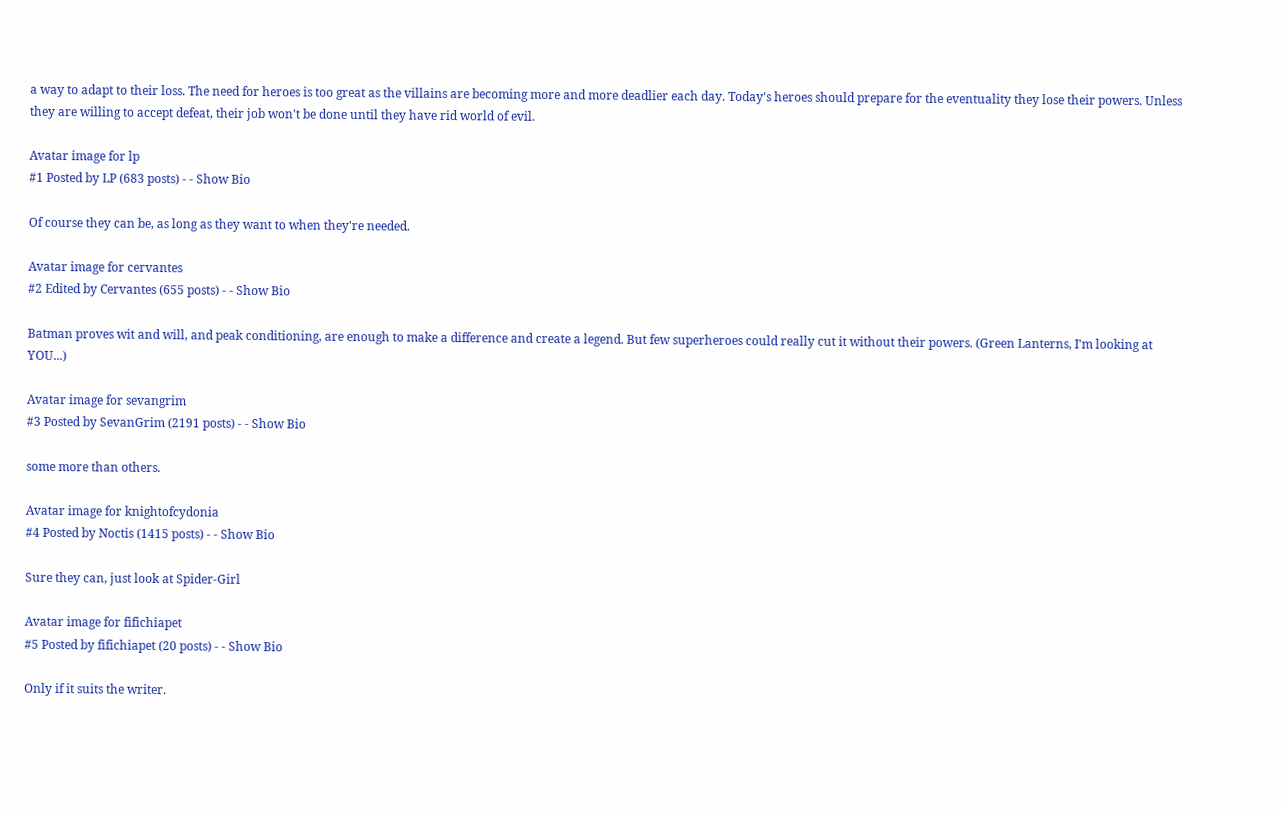a way to adapt to their loss. The need for heroes is too great as the villains are becoming more and more deadlier each day. Today's heroes should prepare for the eventuality they lose their powers. Unless they are willing to accept defeat, their job won't be done until they have rid world of evil.

Avatar image for lp
#1 Posted by LP (683 posts) - - Show Bio

Of course they can be, as long as they want to when they're needed.

Avatar image for cervantes
#2 Edited by Cervantes (655 posts) - - Show Bio

Batman proves wit and will, and peak conditioning, are enough to make a difference and create a legend. But few superheroes could really cut it without their powers. (Green Lanterns, I'm looking at YOU...)

Avatar image for sevangrim
#3 Posted by SevanGrim (2191 posts) - - Show Bio

some more than others.

Avatar image for knightofcydonia
#4 Posted by Noctis (1415 posts) - - Show Bio

Sure they can, just look at Spider-Girl

Avatar image for fifichiapet
#5 Posted by fifichiapet (20 posts) - - Show Bio

Only if it suits the writer.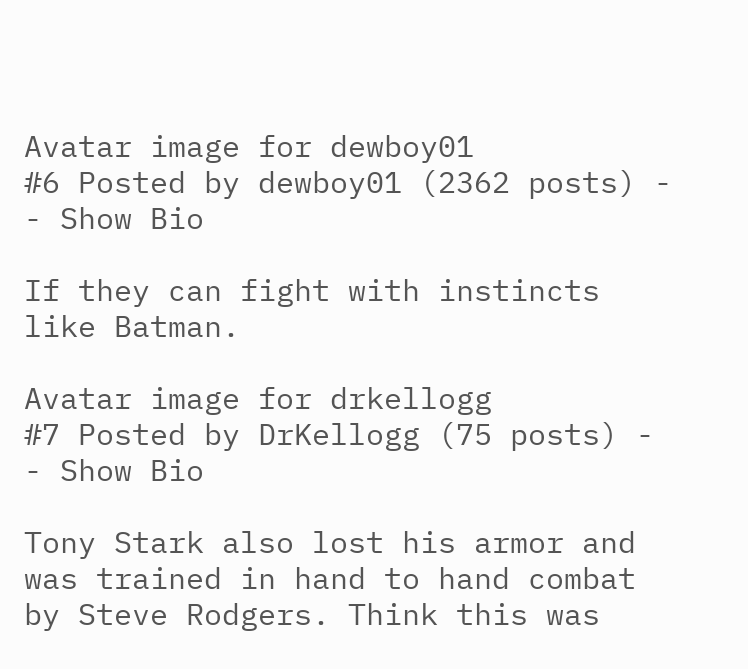Avatar image for dewboy01
#6 Posted by dewboy01 (2362 posts) - - Show Bio

If they can fight with instincts like Batman.

Avatar image for drkellogg
#7 Posted by DrKellogg (75 posts) - - Show Bio

Tony Stark also lost his armor and was trained in hand to hand combat by Steve Rodgers. Think this was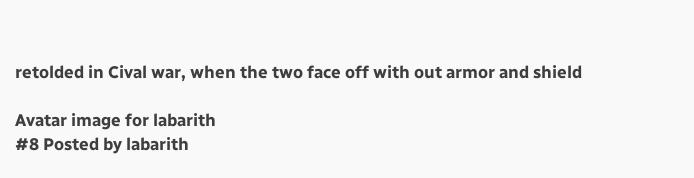retolded in Cival war, when the two face off with out armor and shield

Avatar image for labarith
#8 Posted by labarith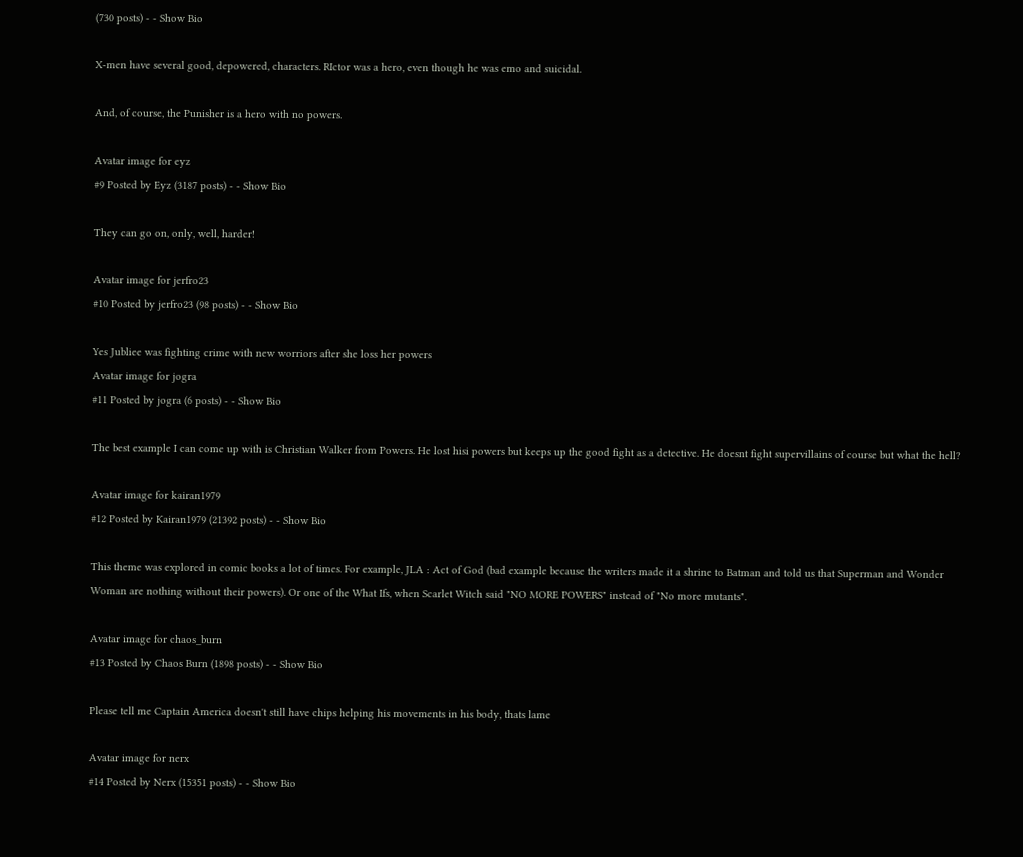(730 posts) - - Show Bio

X-men have several good, depowered, characters. RIctor was a hero, even though he was emo and suicidal.

And, of course, the Punisher is a hero with no powers.

Avatar image for eyz
#9 Posted by Eyz (3187 posts) - - Show Bio

They can go on, only, well, harder!

Avatar image for jerfro23
#10 Posted by jerfro23 (98 posts) - - Show Bio

Yes Jubliee was fighting crime with new worriors after she loss her powers
Avatar image for jogra
#11 Posted by jogra (6 posts) - - Show Bio

The best example I can come up with is Christian Walker from Powers. He lost hisi powers but keeps up the good fight as a detective. He doesnt fight supervillains of course but what the hell?

Avatar image for kairan1979
#12 Posted by Kairan1979 (21392 posts) - - Show Bio

This theme was explored in comic books a lot of times. For example, JLA : Act of God (bad example because the writers made it a shrine to Batman and told us that Superman and Wonder Woman are nothing without their powers). Or one of the What Ifs, when Scarlet Witch said "NO MORE POWERS" instead of "No more mutants".

Avatar image for chaos_burn
#13 Posted by Chaos Burn (1898 posts) - - Show Bio

Please tell me Captain America doesn't still have chips helping his movements in his body, thats lame

Avatar image for nerx
#14 Posted by Nerx (15351 posts) - - Show Bio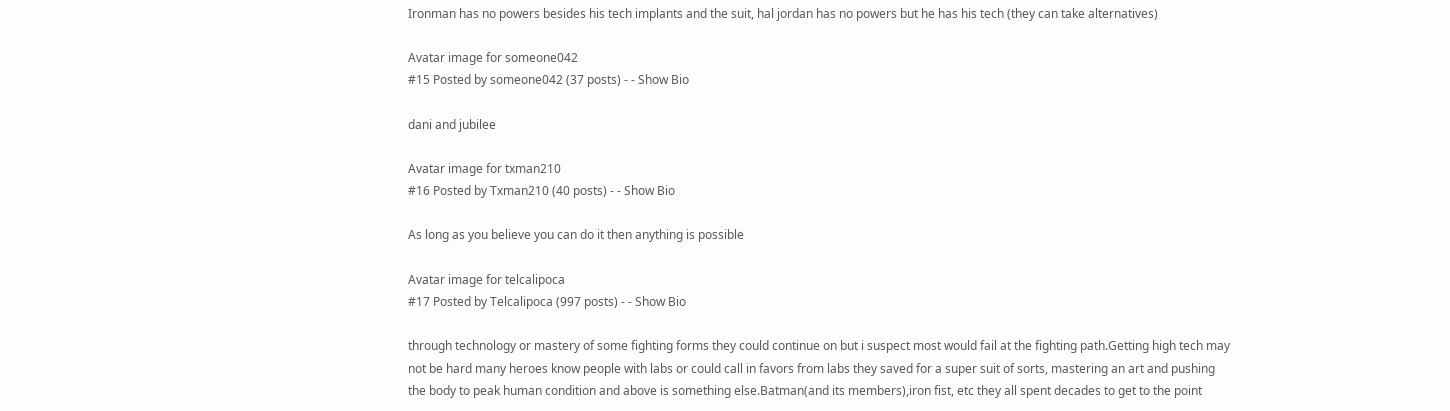Ironman has no powers besides his tech implants and the suit, hal jordan has no powers but he has his tech (they can take alternatives)

Avatar image for someone042
#15 Posted by someone042 (37 posts) - - Show Bio

dani and jubilee

Avatar image for txman210
#16 Posted by Txman210 (40 posts) - - Show Bio

As long as you believe you can do it then anything is possible

Avatar image for telcalipoca
#17 Posted by Telcalipoca (997 posts) - - Show Bio

through technology or mastery of some fighting forms they could continue on but i suspect most would fail at the fighting path.Getting high tech may not be hard many heroes know people with labs or could call in favors from labs they saved for a super suit of sorts, mastering an art and pushing the body to peak human condition and above is something else.Batman(and its members),iron fist, etc they all spent decades to get to the point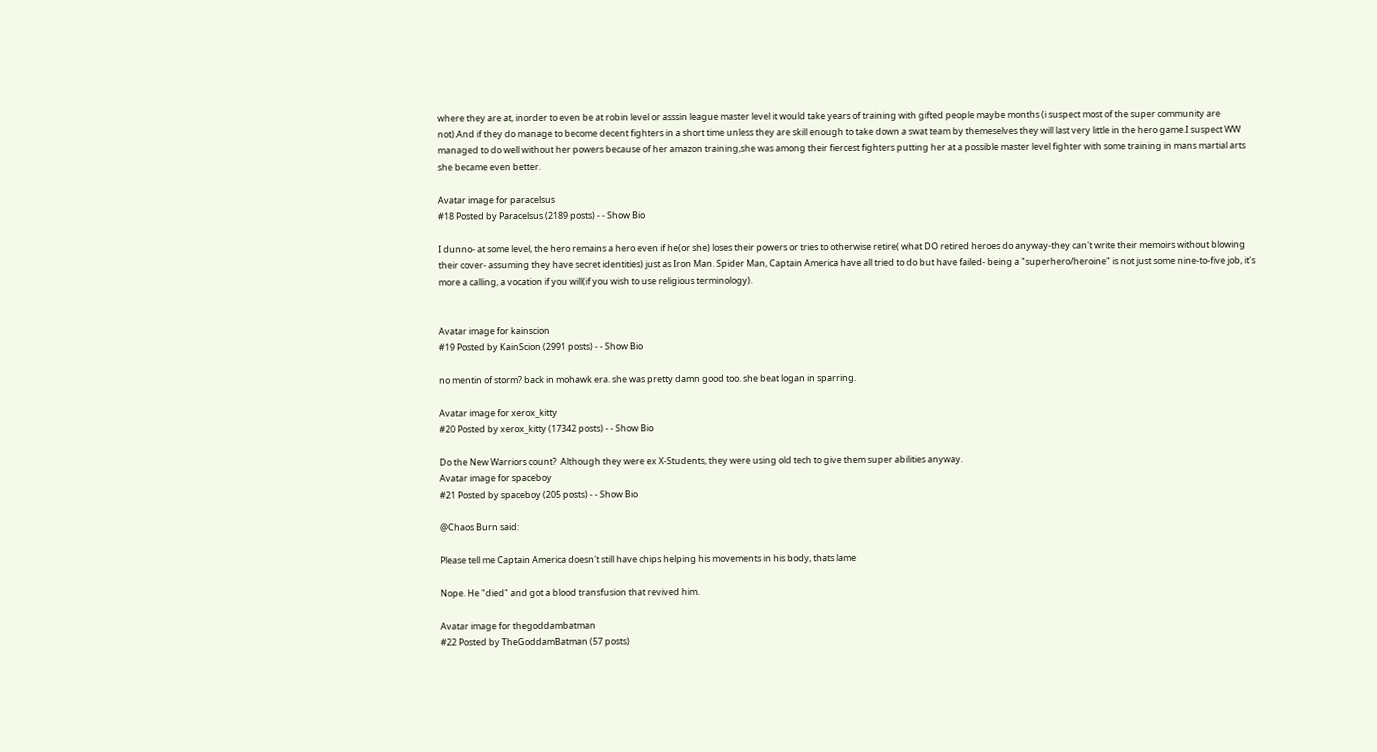where they are at, inorder to even be at robin level or asssin league master level it would take years of training with gifted people maybe months (i suspect most of the super community are not).And if they do manage to become decent fighters in a short time unless they are skill enough to take down a swat team by themeselves they will last very little in the hero game.I suspect WW managed to do well without her powers because of her amazon training,she was among their fiercest fighters putting her at a possible master level fighter with some training in mans martial arts she became even better.

Avatar image for paracelsus
#18 Posted by Paracelsus (2189 posts) - - Show Bio

I dunno- at some level, the hero remains a hero even if he(or she) loses their powers or tries to otherwise retire( what DO retired heroes do anyway-they can't write their memoirs without blowing their cover- assuming they have secret identities) just as Iron Man. Spider Man, Captain America have all tried to do but have failed- being a "superhero/heroine" is not just some nine-to-five job, it's more a calling, a vocation if you will(if you wish to use religious terminology).


Avatar image for kainscion
#19 Posted by KainScion (2991 posts) - - Show Bio

no mentin of storm? back in mohawk era. she was pretty damn good too. she beat logan in sparring.

Avatar image for xerox_kitty
#20 Posted by xerox_kitty (17342 posts) - - Show Bio

Do the New Warriors count?  Although they were ex X-Students, they were using old tech to give them super abilities anyway.
Avatar image for spaceboy
#21 Posted by spaceboy (205 posts) - - Show Bio

@Chaos Burn said:

Please tell me Captain America doesn't still have chips helping his movements in his body, thats lame

Nope. He "died" and got a blood transfusion that revived him.

Avatar image for thegoddambatman
#22 Posted by TheGoddamBatman (57 posts)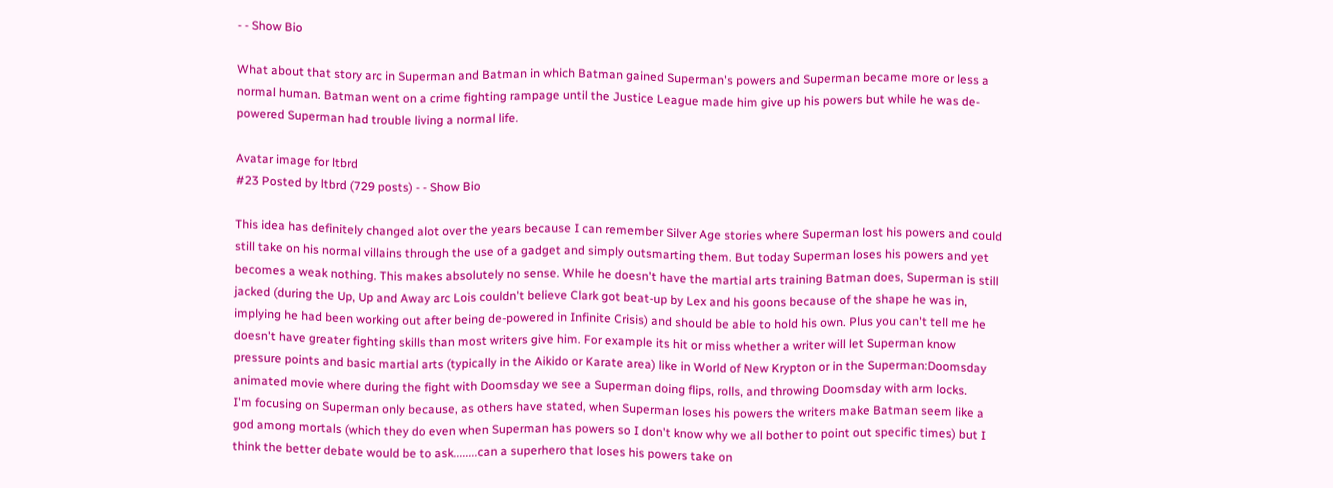- - Show Bio

What about that story arc in Superman and Batman in which Batman gained Superman's powers and Superman became more or less a normal human. Batman went on a crime fighting rampage until the Justice League made him give up his powers but while he was de-powered Superman had trouble living a normal life.

Avatar image for ltbrd
#23 Posted by ltbrd (729 posts) - - Show Bio

This idea has definitely changed alot over the years because I can remember Silver Age stories where Superman lost his powers and could still take on his normal villains through the use of a gadget and simply outsmarting them. But today Superman loses his powers and yet becomes a weak nothing. This makes absolutely no sense. While he doesn't have the martial arts training Batman does, Superman is still jacked (during the Up, Up and Away arc Lois couldn't believe Clark got beat-up by Lex and his goons because of the shape he was in, implying he had been working out after being de-powered in Infinite Crisis) and should be able to hold his own. Plus you can't tell me he doesn't have greater fighting skills than most writers give him. For example its hit or miss whether a writer will let Superman know pressure points and basic martial arts (typically in the Aikido or Karate area) like in World of New Krypton or in the Superman:Doomsday animated movie where during the fight with Doomsday we see a Superman doing flips, rolls, and throwing Doomsday with arm locks.
I'm focusing on Superman only because, as others have stated, when Superman loses his powers the writers make Batman seem like a god among mortals (which they do even when Superman has powers so I don't know why we all bother to point out specific times) but I think the better debate would be to ask........can a superhero that loses his powers take on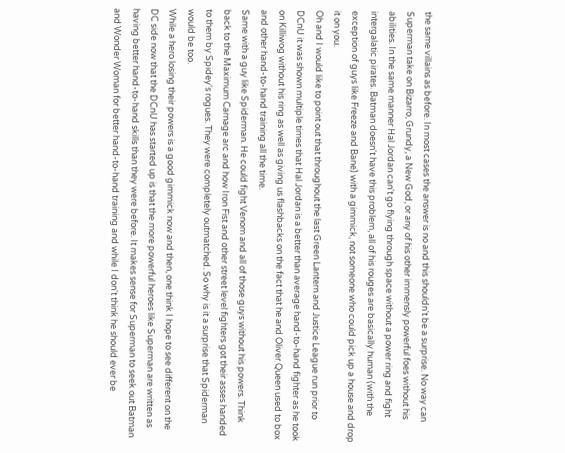the same villains as before. In most cases the answer is no and this shouldn't be a surprise. No way can Superman take on Bizarro, Grundy, a New God, or any of his other immensly powerful foes without his abilities. In the same manner Hal Jordan can't go flying through space without a power ring and fight intergalatic pirates. Batman doesn't have this problem, all of his rouges are basically human (with the exception of guys like Freeze and Bane) with a gimmick, not someone who could pick up a house and drop it on you.
Oh and I would like to point out that throughout the last Green Lantern and Justice League run prior to DCnU it was shown multiple times that Hal Jordan is a better than average hand-to-hand fighter as he took on Killiwog without his ring as well as giving us flashbacks on the fact that he and Oliver Queen used to box and other hand-to-hand training all the time.
Same with a guy like Spiderman. He could fight Venom and all of those guys without his powers. Think back to the Maximum Carnage arc and how Iron Fist and other street level fighters got their asses handed to them by Spidey's rogues. They were completely outmatched. So why is it a surprise that Spiderman would be too.
While a hero losing their powers is a good gimmick now and then, one think I hope to see different on the DC side now that the DCnU has started up is that the more powerful heroes like Superman are written as having better hand-to-hand skills than they were before. It makes sense for Superman to seek out Batman and Wonder Woman for better hand-to-hand training and while I don't think he should ever be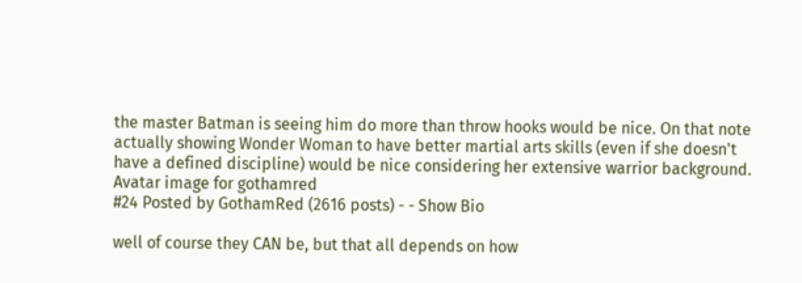the master Batman is seeing him do more than throw hooks would be nice. On that note actually showing Wonder Woman to have better martial arts skills (even if she doesn't have a defined discipline) would be nice considering her extensive warrior background.
Avatar image for gothamred
#24 Posted by GothamRed (2616 posts) - - Show Bio

well of course they CAN be, but that all depends on how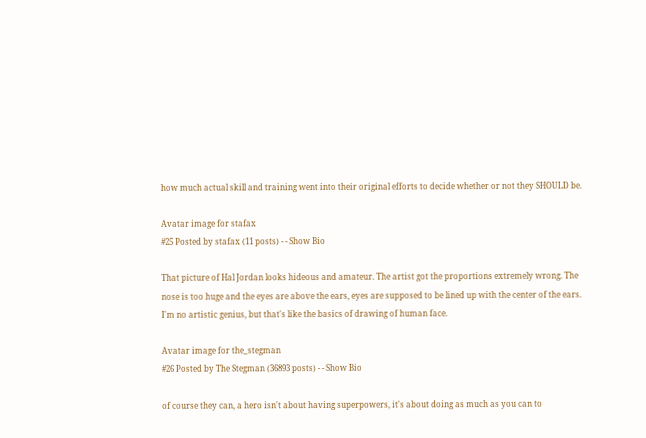how much actual skill and training went into their original efforts to decide whether or not they SHOULD be.

Avatar image for stafax
#25 Posted by stafax (11 posts) - - Show Bio

That picture of Hal Jordan looks hideous and amateur. The artist got the proportions extremely wrong. The nose is too huge and the eyes are above the ears, eyes are supposed to be lined up with the center of the ears. I'm no artistic genius, but that's like the basics of drawing of human face.

Avatar image for the_stegman
#26 Posted by The Stegman (36893 posts) - - Show Bio

of course they can, a hero isn't about having superpowers, it's about doing as much as you can to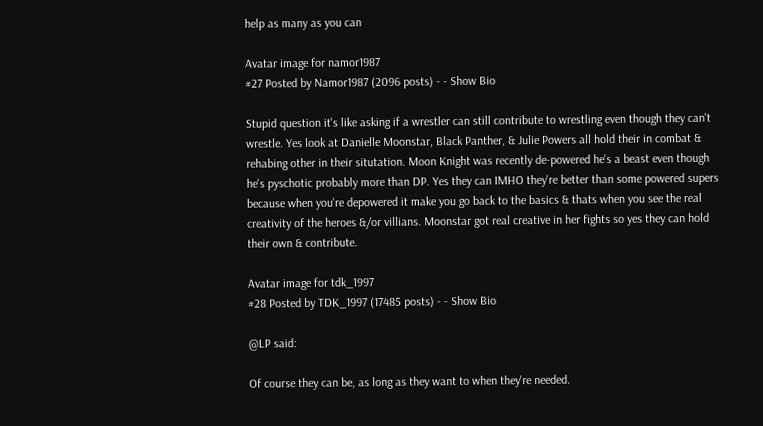help as many as you can

Avatar image for namor1987
#27 Posted by Namor1987 (2096 posts) - - Show Bio

Stupid question it's like asking if a wrestler can still contribute to wrestling even though they can't wrestle. Yes look at Danielle Moonstar, Black Panther, & Julie Powers all hold their in combat & rehabing other in their situtation. Moon Knight was recently de-powered he's a beast even though he's pyschotic probably more than DP. Yes they can IMHO they're better than some powered supers because when you're depowered it make you go back to the basics & thats when you see the real creativity of the heroes &/or villians. Moonstar got real creative in her fights so yes they can hold their own & contribute.

Avatar image for tdk_1997
#28 Posted by TDK_1997 (17485 posts) - - Show Bio

@LP said:

Of course they can be, as long as they want to when they're needed.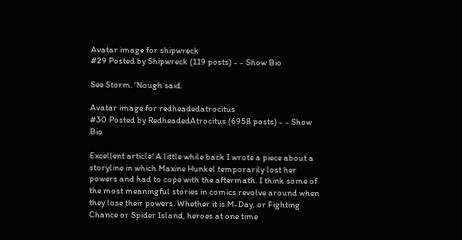Avatar image for shipwreck
#29 Posted by Shipwreck (119 posts) - - Show Bio

See Storm. 'Nough said.

Avatar image for redheadedatrocitus
#30 Posted by RedheadedAtrocitus (6958 posts) - - Show Bio

Excellent article! A little while back I wrote a piece about a storyline in which Maxine Hunkel temporarily lost her powers and had to cope with the aftermath. I think some of the most meaningful stories in comics revolve around when they lose their powers. Whether it is M-Day, or Fighting Chance or Spider Island, heroes at one time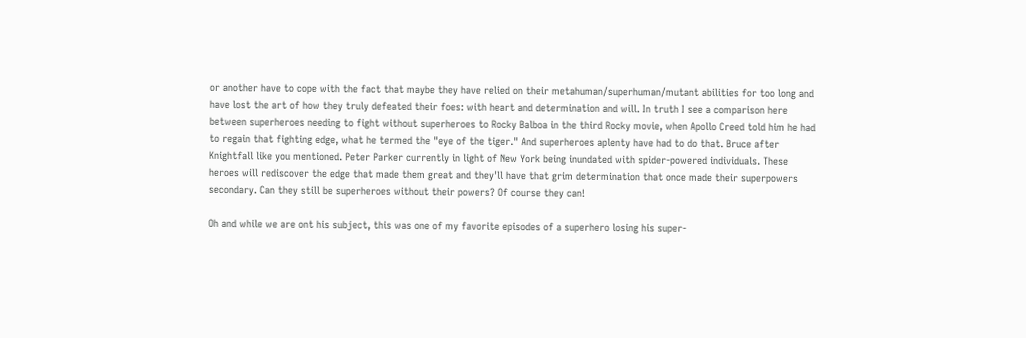or another have to cope with the fact that maybe they have relied on their metahuman/superhuman/mutant abilities for too long and have lost the art of how they truly defeated their foes: with heart and determination and will. In truth I see a comparison here between superheroes needing to fight without superheroes to Rocky Balboa in the third Rocky movie, when Apollo Creed told him he had to regain that fighting edge, what he termed the "eye of the tiger." And superheroes aplenty have had to do that. Bruce after Knightfall like you mentioned. Peter Parker currently in light of New York being inundated with spider-powered individuals. These heroes will rediscover the edge that made them great and they'll have that grim determination that once made their superpowers secondary. Can they still be superheroes without their powers? Of course they can!

Oh and while we are ont his subject, this was one of my favorite episodes of a superhero losing his super-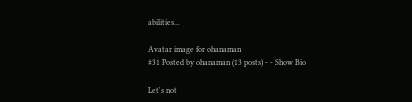abilities...

Avatar image for ohanaman
#31 Posted by ohanaman (13 posts) - - Show Bio

Let's not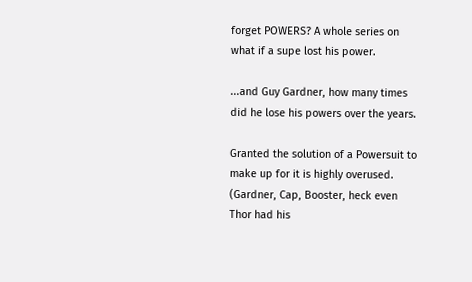forget POWERS? A whole series on what if a supe lost his power.

...and Guy Gardner, how many times did he lose his powers over the years.

Granted the solution of a Powersuit to make up for it is highly overused. (Gardner, Cap, Booster, heck even Thor had his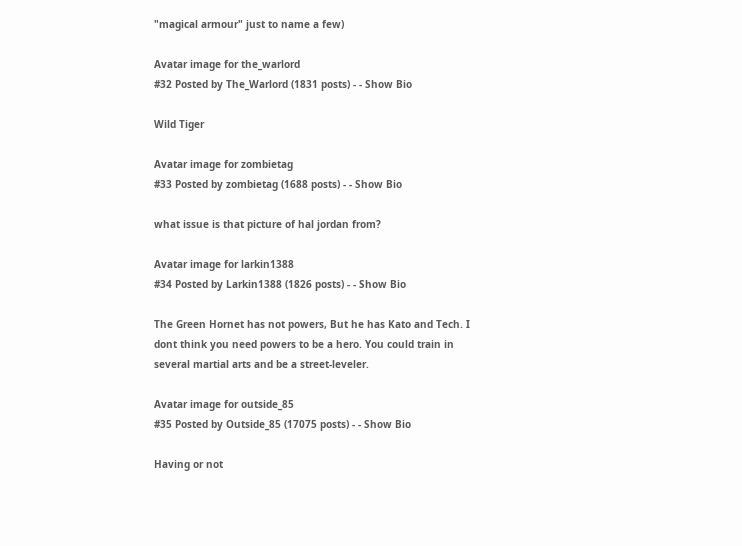"magical armour" just to name a few)

Avatar image for the_warlord
#32 Posted by The_Warlord (1831 posts) - - Show Bio

Wild Tiger

Avatar image for zombietag
#33 Posted by zombietag (1688 posts) - - Show Bio

what issue is that picture of hal jordan from?

Avatar image for larkin1388
#34 Posted by Larkin1388 (1826 posts) - - Show Bio

The Green Hornet has not powers, But he has Kato and Tech. I dont think you need powers to be a hero. You could train in several martial arts and be a street-leveler.

Avatar image for outside_85
#35 Posted by Outside_85 (17075 posts) - - Show Bio

Having or not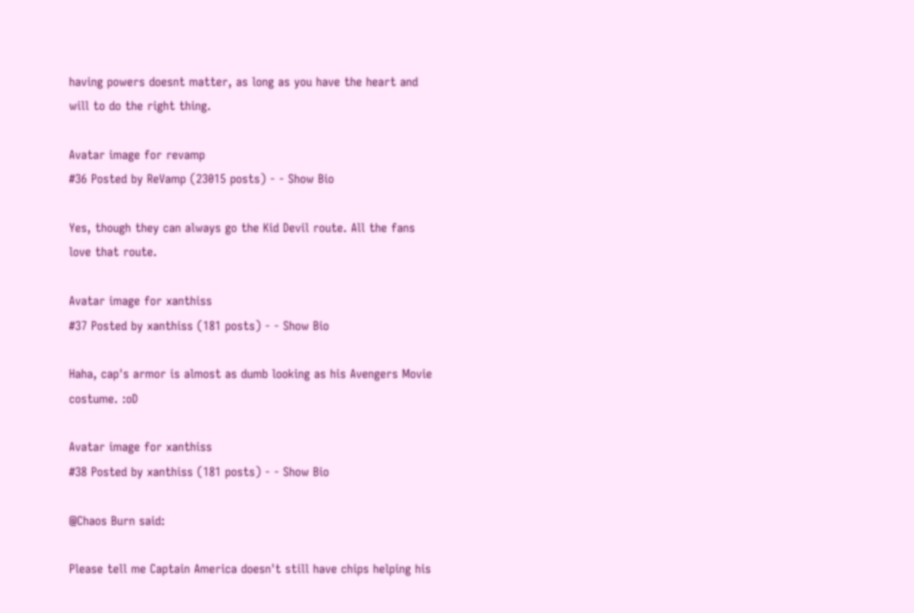having powers doesnt matter, as long as you have the heart and will to do the right thing.

Avatar image for revamp
#36 Posted by ReVamp (23015 posts) - - Show Bio

Yes, though they can always go the Kid Devil route. All the fans love that route.

Avatar image for xanthiss
#37 Posted by xanthiss (181 posts) - - Show Bio

Haha, cap's armor is almost as dumb looking as his Avengers Movie costume. :oD

Avatar image for xanthiss
#38 Posted by xanthiss (181 posts) - - Show Bio

@Chaos Burn said:

Please tell me Captain America doesn't still have chips helping his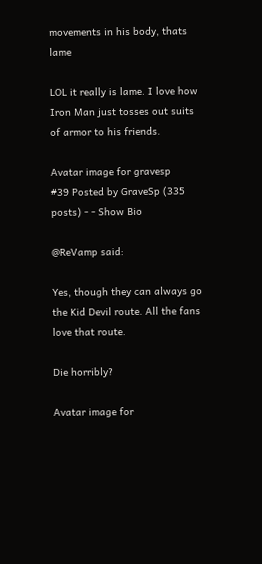movements in his body, thats lame

LOL it really is lame. I love how Iron Man just tosses out suits of armor to his friends.

Avatar image for gravesp
#39 Posted by GraveSp (335 posts) - - Show Bio

@ReVamp said:

Yes, though they can always go the Kid Devil route. All the fans love that route.

Die horribly?

Avatar image for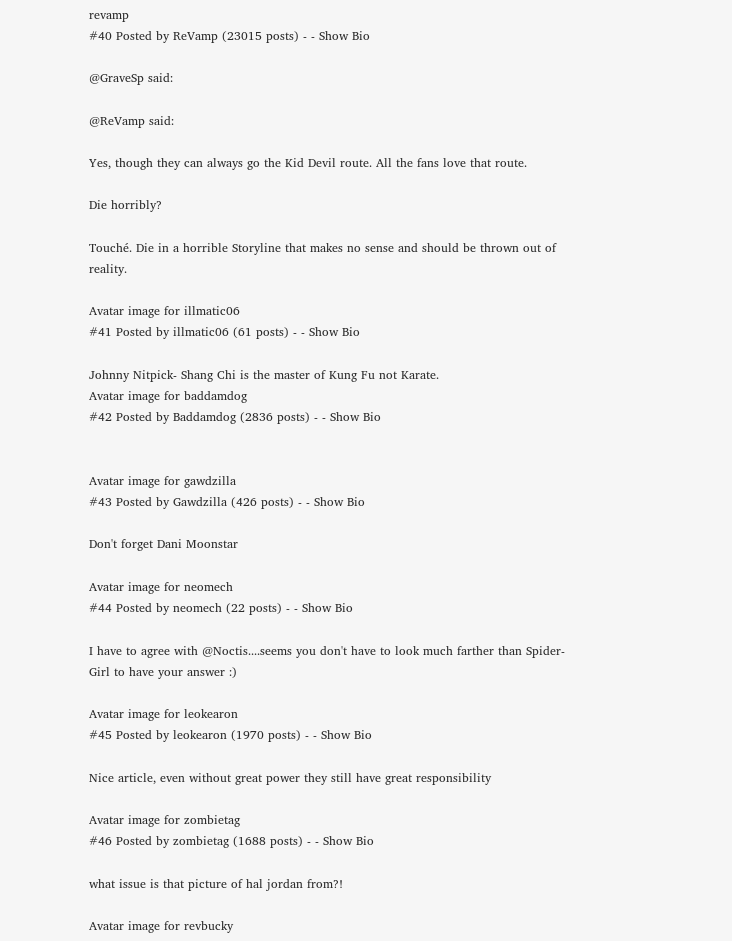revamp
#40 Posted by ReVamp (23015 posts) - - Show Bio

@GraveSp said:

@ReVamp said:

Yes, though they can always go the Kid Devil route. All the fans love that route.

Die horribly?

Touché. Die in a horrible Storyline that makes no sense and should be thrown out of reality.

Avatar image for illmatic06
#41 Posted by illmatic06 (61 posts) - - Show Bio

Johnny Nitpick- Shang Chi is the master of Kung Fu not Karate.
Avatar image for baddamdog
#42 Posted by Baddamdog (2836 posts) - - Show Bio


Avatar image for gawdzilla
#43 Posted by Gawdzilla (426 posts) - - Show Bio

Don't forget Dani Moonstar

Avatar image for neomech
#44 Posted by neomech (22 posts) - - Show Bio

I have to agree with @Noctis....seems you don't have to look much farther than Spider-Girl to have your answer :)

Avatar image for leokearon
#45 Posted by leokearon (1970 posts) - - Show Bio

Nice article, even without great power they still have great responsibility

Avatar image for zombietag
#46 Posted by zombietag (1688 posts) - - Show Bio

what issue is that picture of hal jordan from?!

Avatar image for revbucky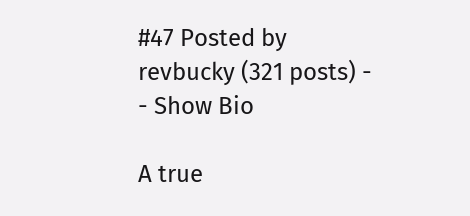#47 Posted by revbucky (321 posts) - - Show Bio

A true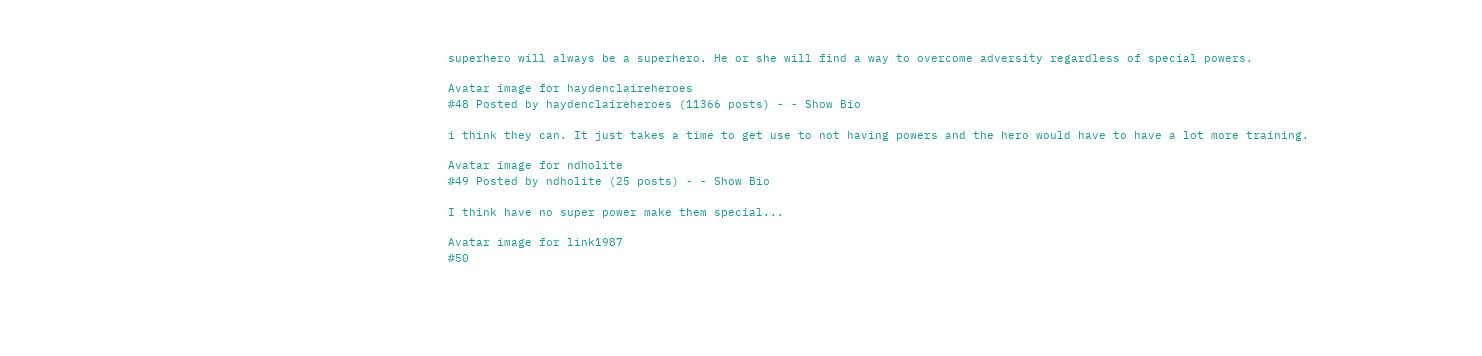superhero will always be a superhero. He or she will find a way to overcome adversity regardless of special powers.

Avatar image for haydenclaireheroes
#48 Posted by haydenclaireheroes (11366 posts) - - Show Bio

i think they can. It just takes a time to get use to not having powers and the hero would have to have a lot more training.

Avatar image for ndholite
#49 Posted by ndholite (25 posts) - - Show Bio

I think have no super power make them special...

Avatar image for link1987
#50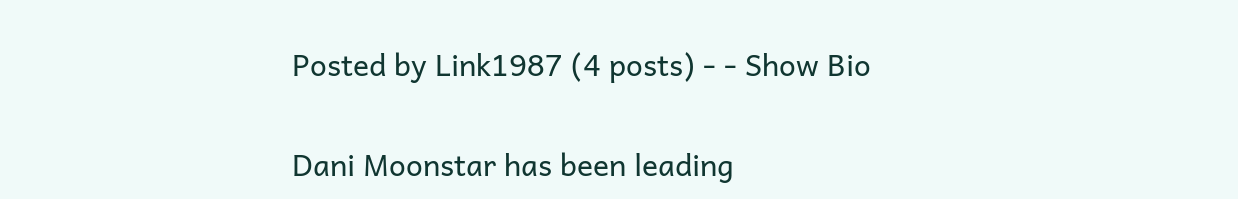Posted by Link1987 (4 posts) - - Show Bio

Dani Moonstar has been leading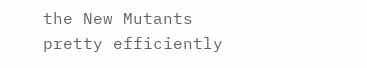the New Mutants pretty efficiently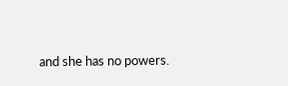and she has no powers.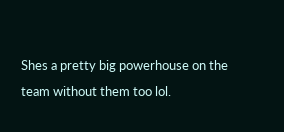Shes a pretty big powerhouse on the team without them too lol.